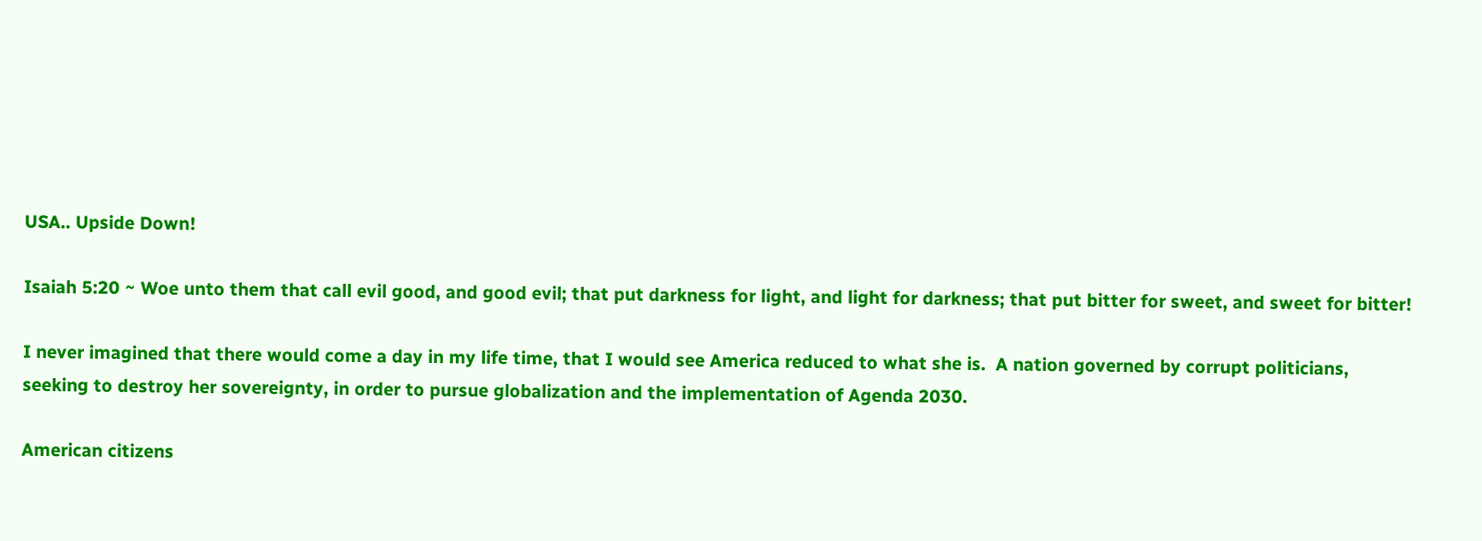USA.. Upside Down!

Isaiah 5:20 ~ Woe unto them that call evil good, and good evil; that put darkness for light, and light for darkness; that put bitter for sweet, and sweet for bitter!

I never imagined that there would come a day in my life time, that I would see America reduced to what she is.  A nation governed by corrupt politicians, seeking to destroy her sovereignty, in order to pursue globalization and the implementation of Agenda 2030.

American citizens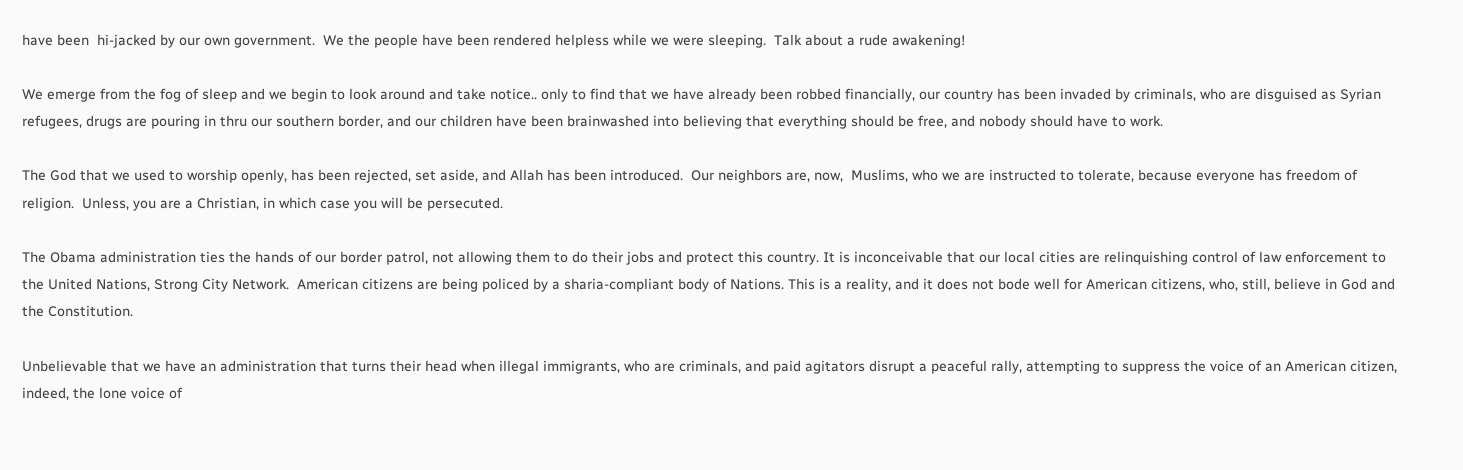have been  hi-jacked by our own government.  We the people have been rendered helpless while we were sleeping.  Talk about a rude awakening!

We emerge from the fog of sleep and we begin to look around and take notice.. only to find that we have already been robbed financially, our country has been invaded by criminals, who are disguised as Syrian refugees, drugs are pouring in thru our southern border, and our children have been brainwashed into believing that everything should be free, and nobody should have to work.

The God that we used to worship openly, has been rejected, set aside, and Allah has been introduced.  Our neighbors are, now,  Muslims, who we are instructed to tolerate, because everyone has freedom of religion.  Unless, you are a Christian, in which case you will be persecuted.

The Obama administration ties the hands of our border patrol, not allowing them to do their jobs and protect this country. It is inconceivable that our local cities are relinquishing control of law enforcement to the United Nations, Strong City Network.  American citizens are being policed by a sharia-compliant body of Nations. This is a reality, and it does not bode well for American citizens, who, still, believe in God and the Constitution.

Unbelievable that we have an administration that turns their head when illegal immigrants, who are criminals, and paid agitators disrupt a peaceful rally, attempting to suppress the voice of an American citizen, indeed, the lone voice of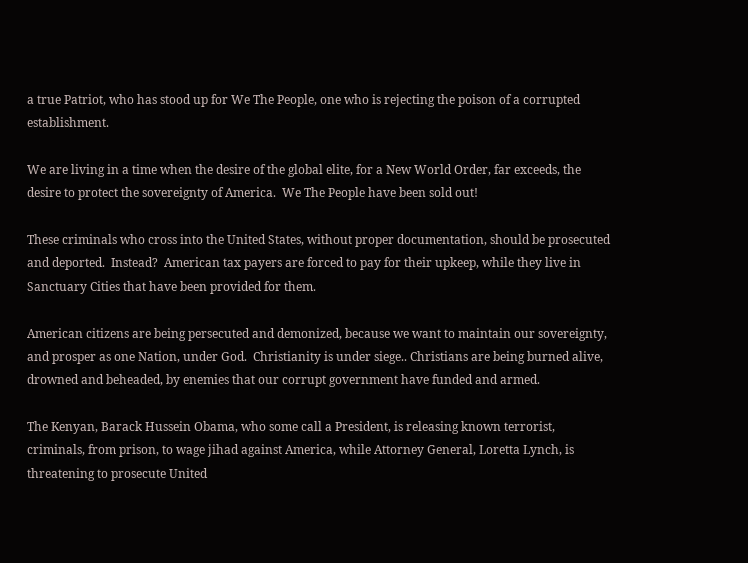a true Patriot, who has stood up for We The People, one who is rejecting the poison of a corrupted establishment.

We are living in a time when the desire of the global elite, for a New World Order, far exceeds, the desire to protect the sovereignty of America.  We The People have been sold out!

These criminals who cross into the United States, without proper documentation, should be prosecuted and deported.  Instead?  American tax payers are forced to pay for their upkeep, while they live in Sanctuary Cities that have been provided for them.

American citizens are being persecuted and demonized, because we want to maintain our sovereignty, and prosper as one Nation, under God.  Christianity is under siege.. Christians are being burned alive, drowned and beheaded, by enemies that our corrupt government have funded and armed.

The Kenyan, Barack Hussein Obama, who some call a President, is releasing known terrorist, criminals, from prison, to wage jihad against America, while Attorney General, Loretta Lynch, is threatening to prosecute United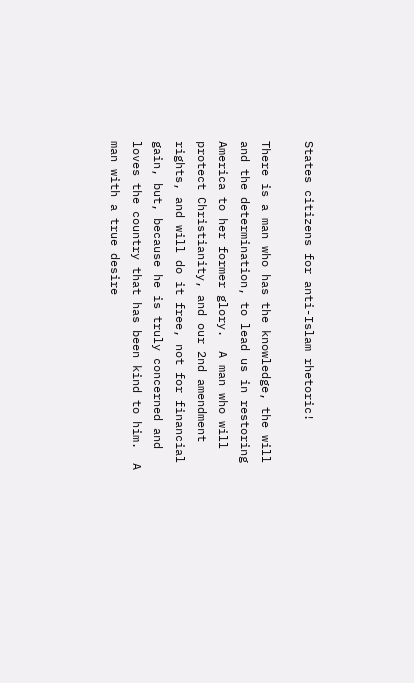States citizens for anti-Islam rhetoric!

There is a man who has the knowledge, the will and the determination, to lead us in restoring America to her former glory.  A man who will protect Christianity, and our 2nd amendment rights, and will do it free, not for financial gain, but, because he is truly concerned and loves the country that has been kind to him.  A man with a true desire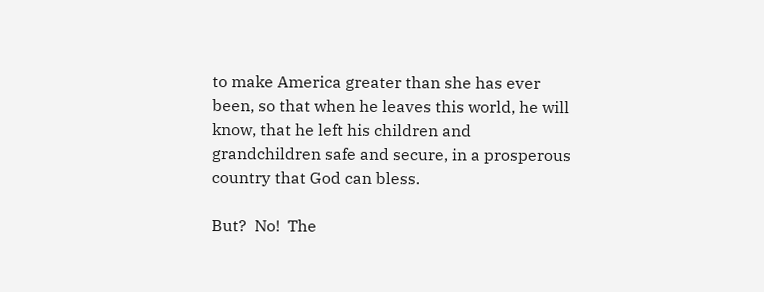to make America greater than she has ever been, so that when he leaves this world, he will know, that he left his children and grandchildren safe and secure, in a prosperous country that God can bless.

But?  No!  The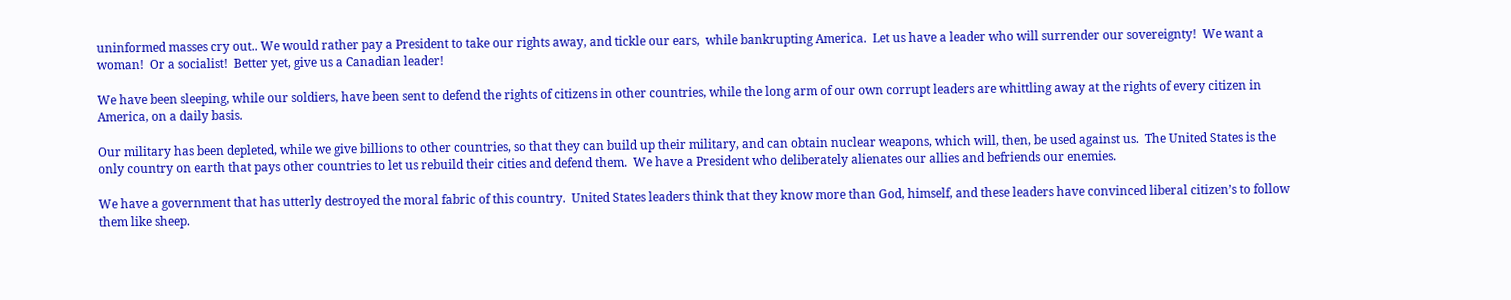uninformed masses cry out.. We would rather pay a President to take our rights away, and tickle our ears,  while bankrupting America.  Let us have a leader who will surrender our sovereignty!  We want a woman!  Or a socialist!  Better yet, give us a Canadian leader!

We have been sleeping, while our soldiers, have been sent to defend the rights of citizens in other countries, while the long arm of our own corrupt leaders are whittling away at the rights of every citizen in America, on a daily basis.

Our military has been depleted, while we give billions to other countries, so that they can build up their military, and can obtain nuclear weapons, which will, then, be used against us.  The United States is the only country on earth that pays other countries to let us rebuild their cities and defend them.  We have a President who deliberately alienates our allies and befriends our enemies.

We have a government that has utterly destroyed the moral fabric of this country.  United States leaders think that they know more than God, himself, and these leaders have convinced liberal citizen’s to follow them like sheep.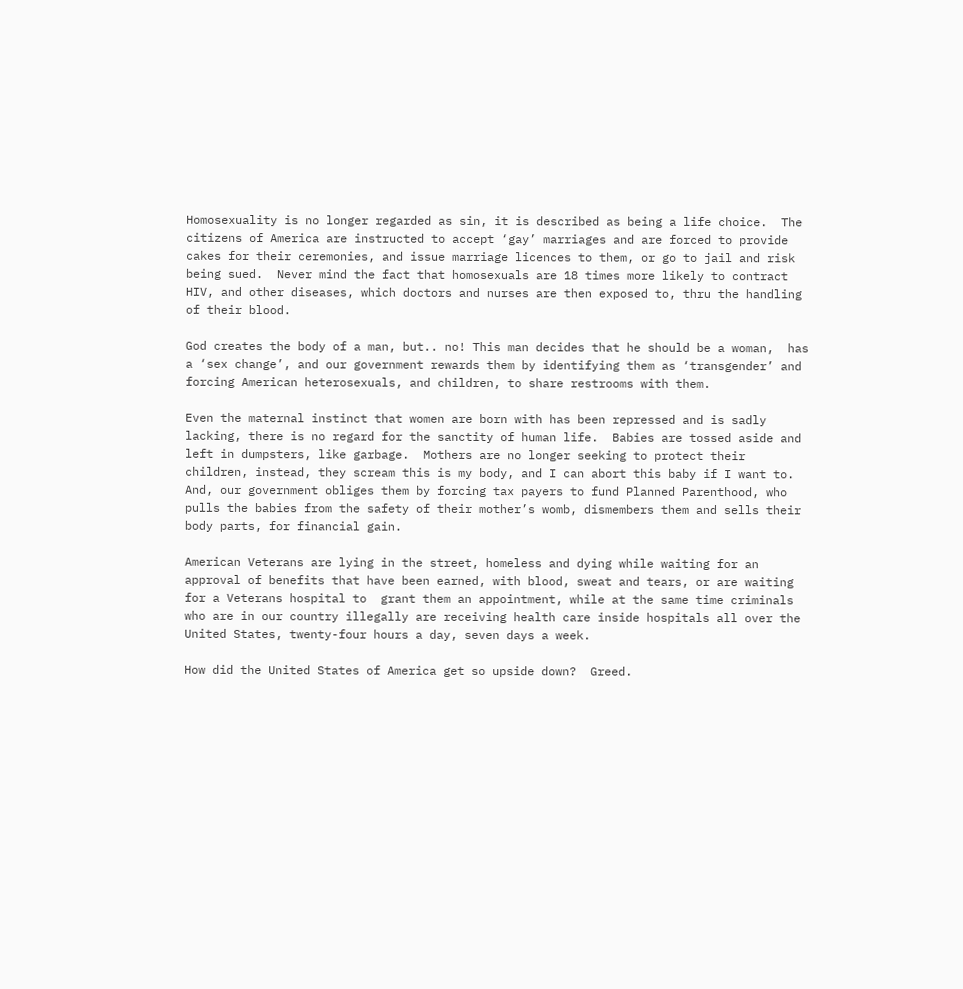Homosexuality is no longer regarded as sin, it is described as being a life choice.  The citizens of America are instructed to accept ‘gay’ marriages and are forced to provide cakes for their ceremonies, and issue marriage licences to them, or go to jail and risk being sued.  Never mind the fact that homosexuals are 18 times more likely to contract HIV, and other diseases, which doctors and nurses are then exposed to, thru the handling of their blood.

God creates the body of a man, but.. no! This man decides that he should be a woman,  has a ‘sex change’, and our government rewards them by identifying them as ‘transgender’ and forcing American heterosexuals, and children, to share restrooms with them.

Even the maternal instinct that women are born with has been repressed and is sadly lacking, there is no regard for the sanctity of human life.  Babies are tossed aside and left in dumpsters, like garbage.  Mothers are no longer seeking to protect their children, instead, they scream this is my body, and I can abort this baby if I want to.  And, our government obliges them by forcing tax payers to fund Planned Parenthood, who pulls the babies from the safety of their mother’s womb, dismembers them and sells their body parts, for financial gain.

American Veterans are lying in the street, homeless and dying while waiting for an approval of benefits that have been earned, with blood, sweat and tears, or are waiting for a Veterans hospital to  grant them an appointment, while at the same time criminals who are in our country illegally are receiving health care inside hospitals all over the United States, twenty-four hours a day, seven days a week.

How did the United States of America get so upside down?  Greed.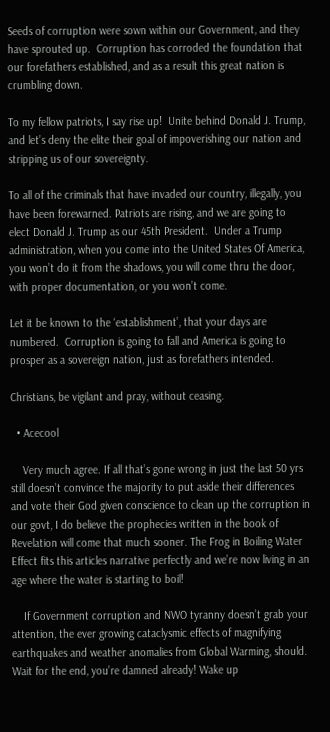Seeds of corruption were sown within our Government, and they have sprouted up.  Corruption has corroded the foundation that our forefathers established, and as a result this great nation is crumbling down.

To my fellow patriots, I say rise up!  Unite behind Donald J. Trump, and let’s deny the elite their goal of impoverishing our nation and stripping us of our sovereignty.

To all of the criminals that have invaded our country, illegally, you have been forewarned. Patriots are rising, and we are going to elect Donald J. Trump as our 45th President.  Under a Trump administration, when you come into the United States Of America, you won’t do it from the shadows, you will come thru the door, with proper documentation, or you won’t come.

Let it be known to the ‘establishment’, that your days are numbered.  Corruption is going to fall and America is going to prosper as a sovereign nation, just as forefathers intended.

Christians, be vigilant and pray, without ceasing.

  • Acecool

    Very much agree. If all that’s gone wrong in just the last 50 yrs still doesn’t convince the majority to put aside their differences and vote their God given conscience to clean up the corruption in our govt, I do believe the prophecies written in the book of Revelation will come that much sooner. The Frog in Boiling Water Effect fits this articles narrative perfectly and we’re now living in an age where the water is starting to boil!

    If Government corruption and NWO tyranny doesn’t grab your attention, the ever growing cataclysmic effects of magnifying earthquakes and weather anomalies from Global Warming, should. Wait for the end, you’re damned already! Wake up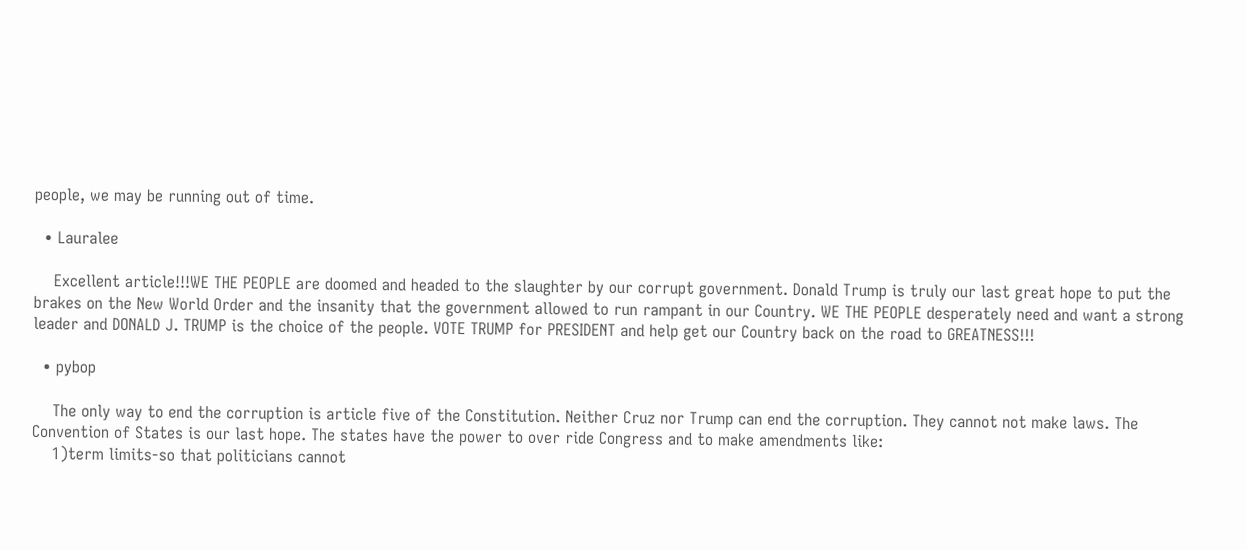people, we may be running out of time.

  • Lauralee

    Excellent article!!!WE THE PEOPLE are doomed and headed to the slaughter by our corrupt government. Donald Trump is truly our last great hope to put the brakes on the New World Order and the insanity that the government allowed to run rampant in our Country. WE THE PEOPLE desperately need and want a strong leader and DONALD J. TRUMP is the choice of the people. VOTE TRUMP for PRESIDENT and help get our Country back on the road to GREATNESS!!!

  • pybop

    The only way to end the corruption is article five of the Constitution. Neither Cruz nor Trump can end the corruption. They cannot not make laws. The Convention of States is our last hope. The states have the power to over ride Congress and to make amendments like:
    1)term limits-so that politicians cannot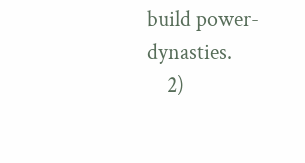build power-dynasties.
    2)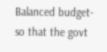Balanced budget-so that the govt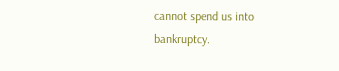cannot spend us into bankruptcy.